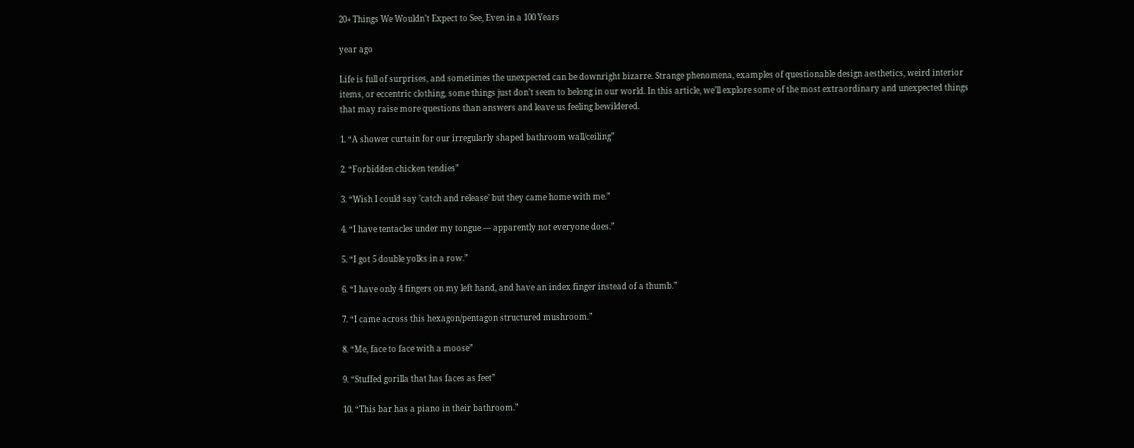20+ Things We Wouldn’t Expect to See, Even in a 100 Years

year ago

Life is full of surprises, and sometimes the unexpected can be downright bizarre. Strange phenomena, examples of questionable design aesthetics, weird interior items, or eccentric clothing, some things just don’t seem to belong in our world. In this article, we’ll explore some of the most extraordinary and unexpected things that may raise more questions than answers and leave us feeling bewildered.

1. “A shower curtain for our irregularly shaped bathroom wall/ceiling”

2. “Forbidden chicken tendies”

3. “Wish I could say ’catch and release’ but they came home with me.”

4. “I have tentacles under my tongue — apparently not everyone does.”

5. “I got 5 double yolks in a row.”

6. “I have only 4 fingers on my left hand, and have an index finger instead of a thumb.”

7. “I came across this hexagon/pentagon structured mushroom.”

8. “Me, face to face with a moose”

9. “Stuffed gorilla that has faces as feet”

10. “This bar has a piano in their bathroom.”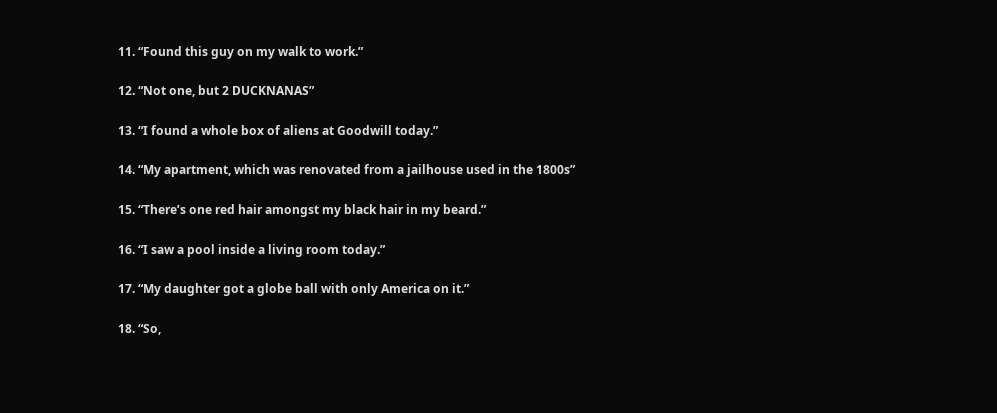11. “Found this guy on my walk to work.”

12. “Not one, but 2 DUCKNANAS”

13. “I found a whole box of aliens at Goodwill today.”

14. “My apartment, which was renovated from a jailhouse used in the 1800s”

15. “There’s one red hair amongst my black hair in my beard.”

16. “I saw a pool inside a living room today.”

17. “My daughter got a globe ball with only America on it.”

18. “So,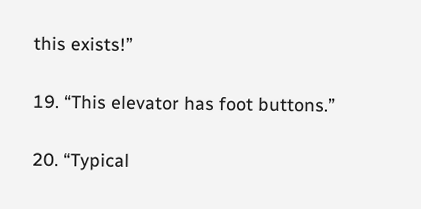this exists!”

19. “This elevator has foot buttons.”

20. “Typical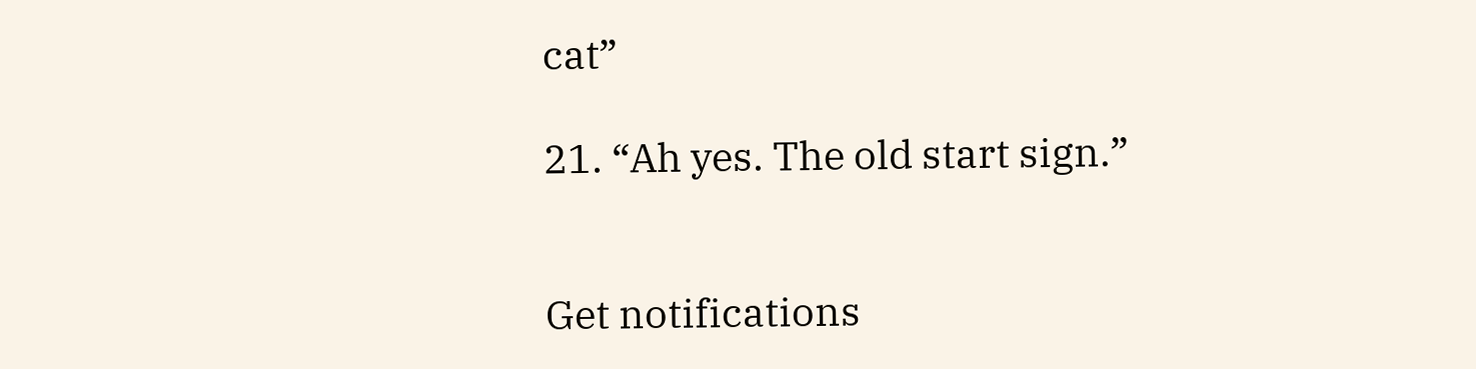cat”

21. “Ah yes. The old start sign.”


Get notifications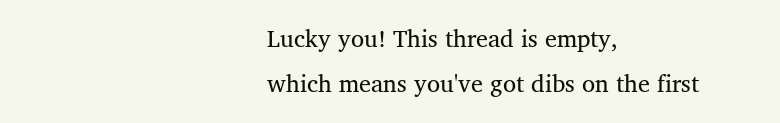Lucky you! This thread is empty,
which means you've got dibs on the first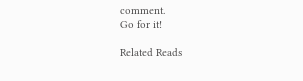comment.
Go for it!

Related Reads